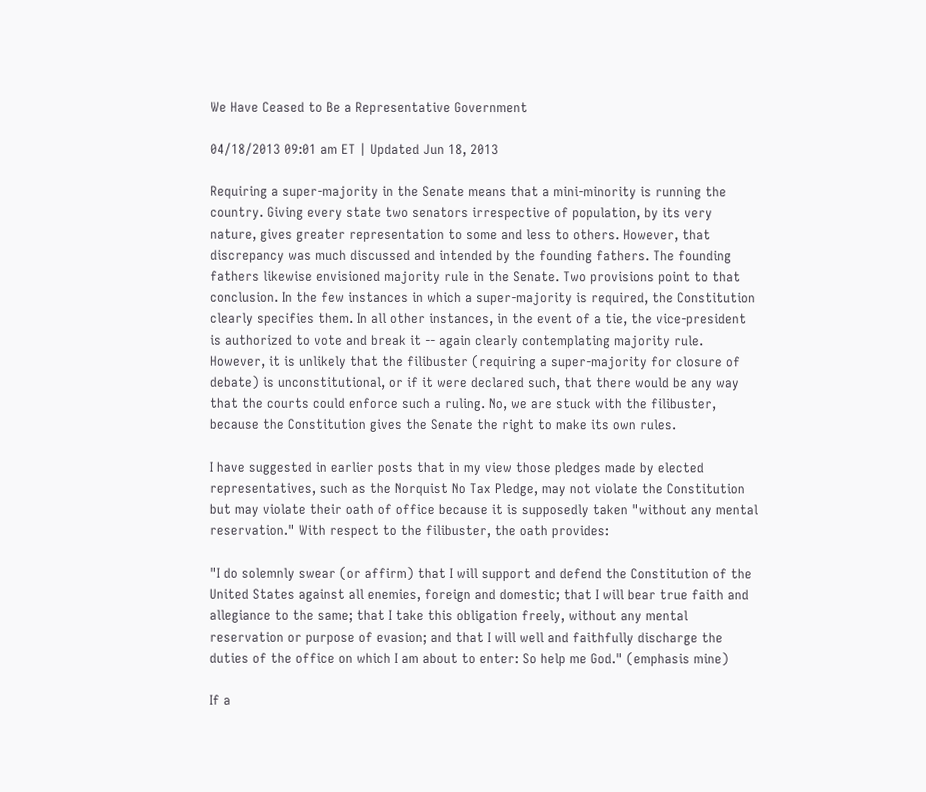We Have Ceased to Be a Representative Government

04/18/2013 09:01 am ET | Updated Jun 18, 2013

Requiring a super-majority in the Senate means that a mini-minority is running the country. Giving every state two senators irrespective of population, by its very nature, gives greater representation to some and less to others. However, that discrepancy was much discussed and intended by the founding fathers. The founding fathers likewise envisioned majority rule in the Senate. Two provisions point to that conclusion. In the few instances in which a super-majority is required, the Constitution clearly specifies them. In all other instances, in the event of a tie, the vice-president is authorized to vote and break it -- again clearly contemplating majority rule. However, it is unlikely that the filibuster (requiring a super-majority for closure of debate) is unconstitutional, or if it were declared such, that there would be any way that the courts could enforce such a ruling. No, we are stuck with the filibuster, because the Constitution gives the Senate the right to make its own rules.

I have suggested in earlier posts that in my view those pledges made by elected representatives, such as the Norquist No Tax Pledge, may not violate the Constitution but may violate their oath of office because it is supposedly taken "without any mental reservation." With respect to the filibuster, the oath provides:

"I do solemnly swear (or affirm) that I will support and defend the Constitution of the United States against all enemies, foreign and domestic; that I will bear true faith and allegiance to the same; that I take this obligation freely, without any mental reservation or purpose of evasion; and that I will well and faithfully discharge the duties of the office on which I am about to enter: So help me God." (emphasis mine)

If a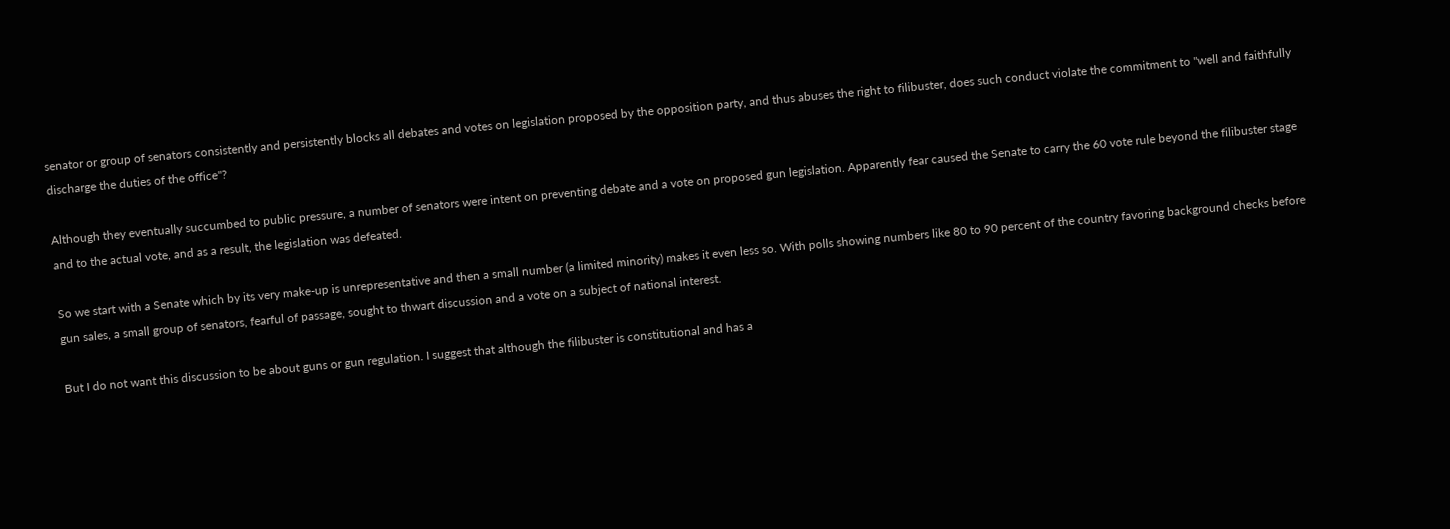senator or group of senators consistently and persistently blocks all debates and votes on legislation proposed by the opposition party, and thus abuses the right to filibuster, does such conduct violate the commitment to "well and faithfully discharge the duties of the office"?

Although they eventually succumbed to public pressure, a number of senators were intent on preventing debate and a vote on proposed gun legislation. Apparently fear caused the Senate to carry the 60 vote rule beyond the filibuster stage and to the actual vote, and as a result, the legislation was defeated.

So we start with a Senate which by its very make-up is unrepresentative and then a small number (a limited minority) makes it even less so. With polls showing numbers like 80 to 90 percent of the country favoring background checks before gun sales, a small group of senators, fearful of passage, sought to thwart discussion and a vote on a subject of national interest.

But I do not want this discussion to be about guns or gun regulation. I suggest that although the filibuster is constitutional and has a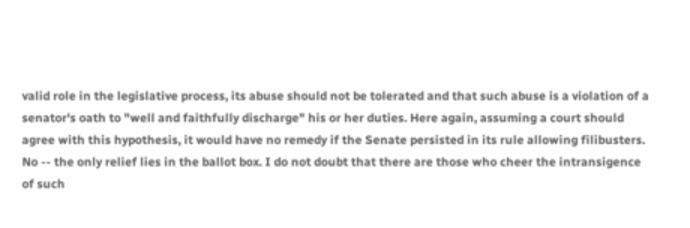valid role in the legislative process, its abuse should not be tolerated and that such abuse is a violation of a senator's oath to "well and faithfully discharge" his or her duties. Here again, assuming a court should agree with this hypothesis, it would have no remedy if the Senate persisted in its rule allowing filibusters. No -- the only relief lies in the ballot box. I do not doubt that there are those who cheer the intransigence of such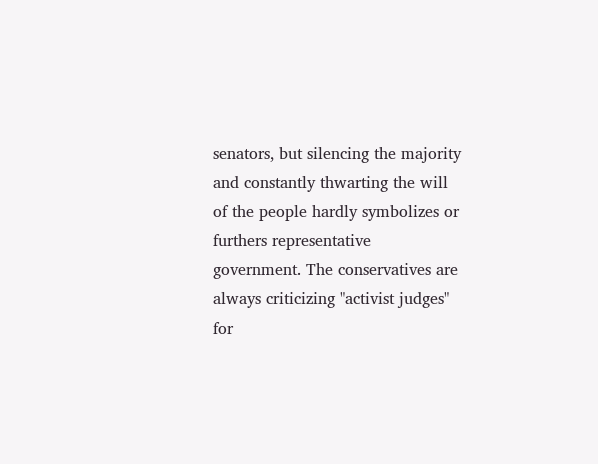senators, but silencing the majority and constantly thwarting the will of the people hardly symbolizes or furthers representative government. The conservatives are always criticizing "activist judges" for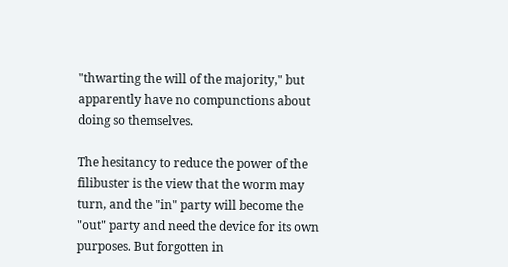"thwarting the will of the majority," but apparently have no compunctions about doing so themselves.

The hesitancy to reduce the power of the filibuster is the view that the worm may turn, and the "in" party will become the "out" party and need the device for its own purposes. But forgotten in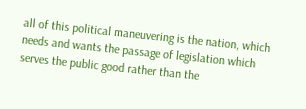all of this political maneuvering is the nation, which needs and wants the passage of legislation which serves the public good rather than the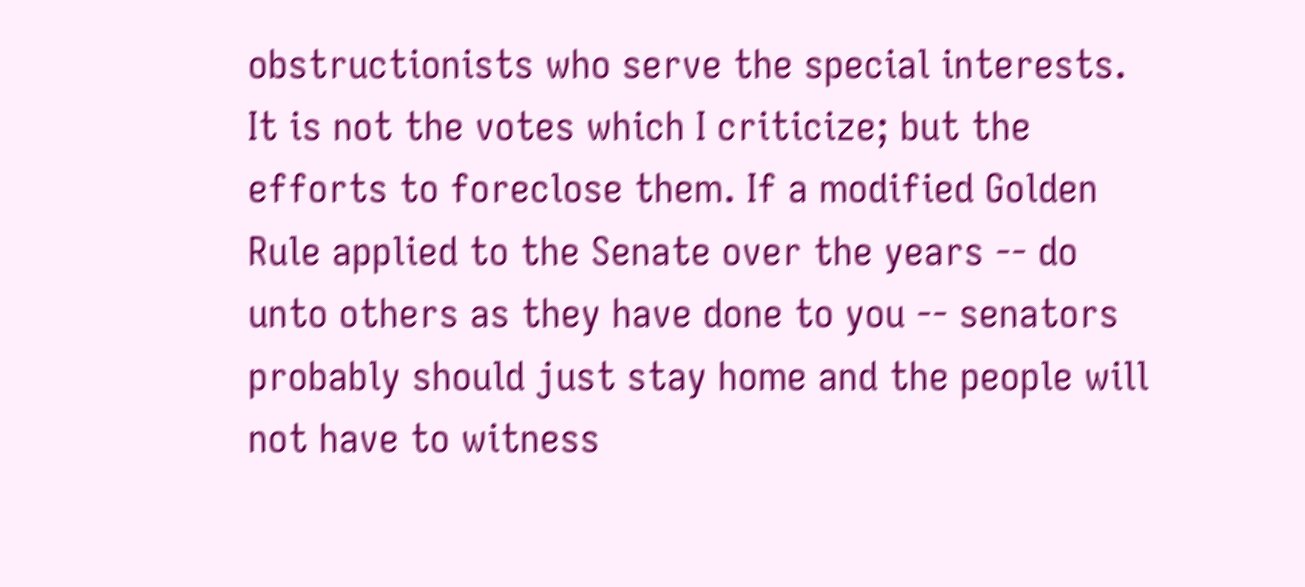obstructionists who serve the special interests. It is not the votes which I criticize; but the efforts to foreclose them. If a modified Golden Rule applied to the Senate over the years -- do unto others as they have done to you -- senators probably should just stay home and the people will not have to witness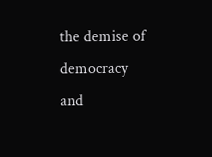the demise of democracy and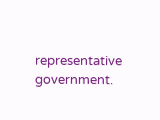representative government.